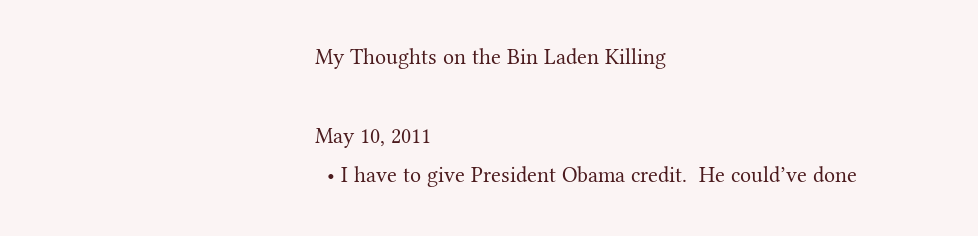My Thoughts on the Bin Laden Killing

May 10, 2011
  • I have to give President Obama credit.  He could’ve done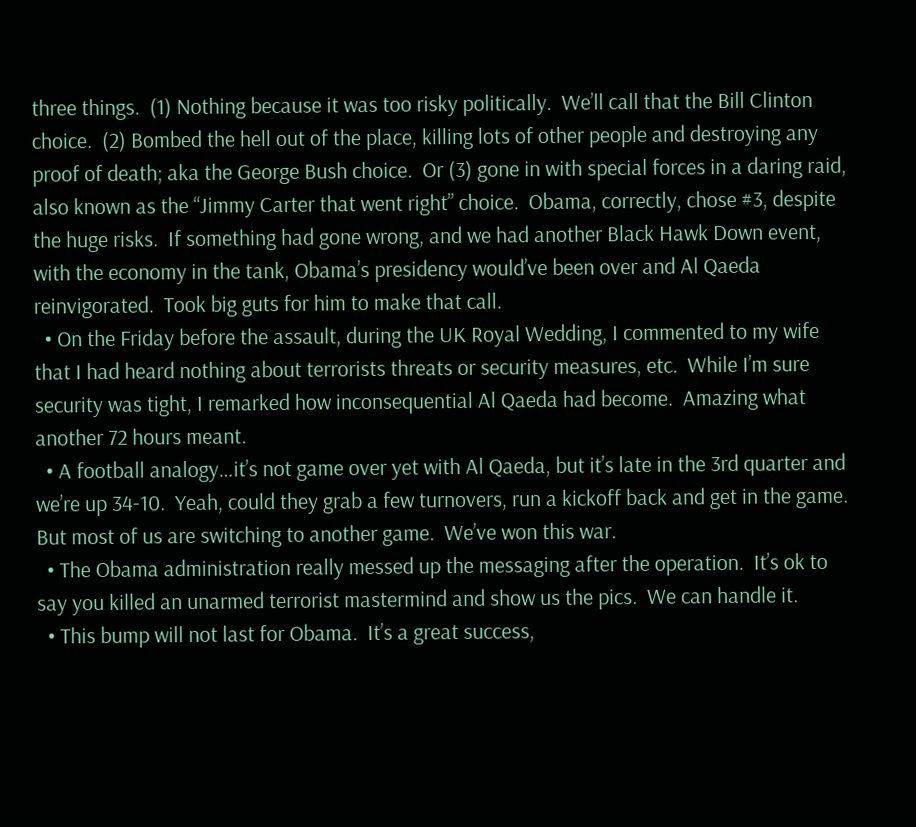three things.  (1) Nothing because it was too risky politically.  We’ll call that the Bill Clinton choice.  (2) Bombed the hell out of the place, killing lots of other people and destroying any proof of death; aka the George Bush choice.  Or (3) gone in with special forces in a daring raid, also known as the “Jimmy Carter that went right” choice.  Obama, correctly, chose #3, despite the huge risks.  If something had gone wrong, and we had another Black Hawk Down event, with the economy in the tank, Obama’s presidency would’ve been over and Al Qaeda reinvigorated.  Took big guts for him to make that call.
  • On the Friday before the assault, during the UK Royal Wedding, I commented to my wife that I had heard nothing about terrorists threats or security measures, etc.  While I’m sure security was tight, I remarked how inconsequential Al Qaeda had become.  Amazing what another 72 hours meant.
  • A football analogy…it’s not game over yet with Al Qaeda, but it’s late in the 3rd quarter and we’re up 34-10.  Yeah, could they grab a few turnovers, run a kickoff back and get in the game.  But most of us are switching to another game.  We’ve won this war.
  • The Obama administration really messed up the messaging after the operation.  It’s ok to say you killed an unarmed terrorist mastermind and show us the pics.  We can handle it.
  • This bump will not last for Obama.  It’s a great success,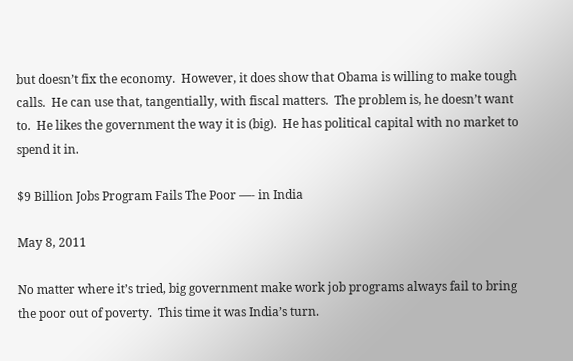but doesn’t fix the economy.  However, it does show that Obama is willing to make tough calls.  He can use that, tangentially, with fiscal matters.  The problem is, he doesn’t want to.  He likes the government the way it is (big).  He has political capital with no market to spend it in.

$9 Billion Jobs Program Fails The Poor —- in India

May 8, 2011

No matter where it’s tried, big government make work job programs always fail to bring the poor out of poverty.  This time it was India’s turn.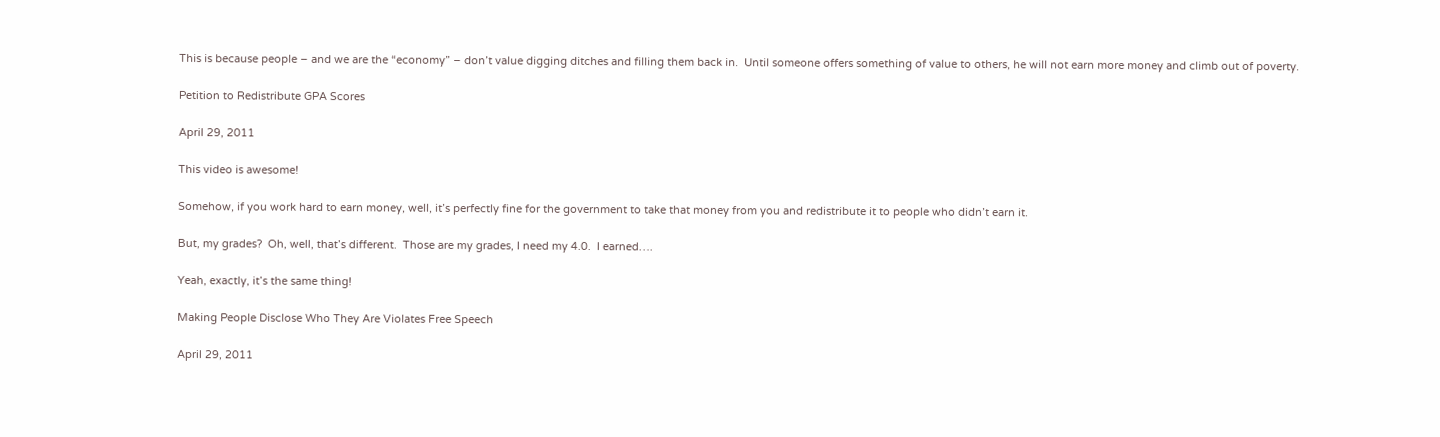This is because people – and we are the “economy” – don’t value digging ditches and filling them back in.  Until someone offers something of value to others, he will not earn more money and climb out of poverty.

Petition to Redistribute GPA Scores

April 29, 2011

This video is awesome!

Somehow, if you work hard to earn money, well, it’s perfectly fine for the government to take that money from you and redistribute it to people who didn’t earn it.

But, my grades?  Oh, well, that’s different.  Those are my grades, I need my 4.0.  I earned….

Yeah, exactly, it’s the same thing!

Making People Disclose Who They Are Violates Free Speech

April 29, 2011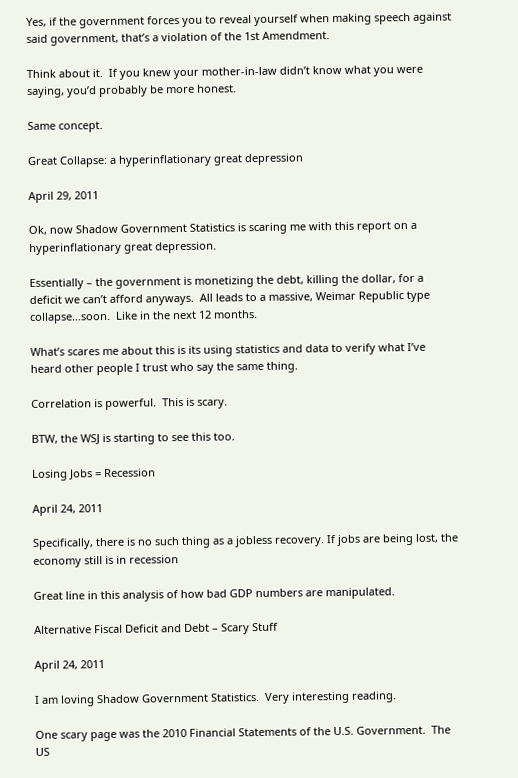Yes, if the government forces you to reveal yourself when making speech against said government, that’s a violation of the 1st Amendment.

Think about it.  If you knew your mother-in-law didn’t know what you were saying, you’d probably be more honest.

Same concept.

Great Collapse: a hyperinflationary great depression

April 29, 2011

Ok, now Shadow Government Statistics is scaring me with this report on a hyperinflationary great depression.

Essentially – the government is monetizing the debt, killing the dollar, for a deficit we can’t afford anyways.  All leads to a massive, Weimar Republic type collapse…soon.  Like in the next 12 months.

What’s scares me about this is its using statistics and data to verify what I’ve heard other people I trust who say the same thing.

Correlation is powerful.  This is scary.

BTW, the WSJ is starting to see this too.

Losing Jobs = Recession

April 24, 2011

Specifically, there is no such thing as a jobless recovery. If jobs are being lost, the economy still is in recession

Great line in this analysis of how bad GDP numbers are manipulated.

Alternative Fiscal Deficit and Debt – Scary Stuff

April 24, 2011

I am loving Shadow Government Statistics.  Very interesting reading.

One scary page was the 2010 Financial Statements of the U.S. Government.  The US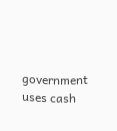government uses cash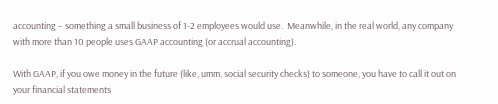accounting – something a small business of 1-2 employees would use.  Meanwhile, in the real world, any company with more than 10 people uses GAAP accounting (or accrual accounting).

With GAAP, if you owe money in the future (like, umm, social security checks) to someone, you have to call it out on your financial statements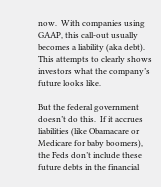now.  With companies using GAAP, this call-out usually becomes a liability (aka debt).  This attempts to clearly shows investors what the company’s future looks like.

But the federal government doesn’t do this.  If it accrues liabilities (like Obamacare or Medicare for baby boomers), the Feds don’t include these future debts in the financial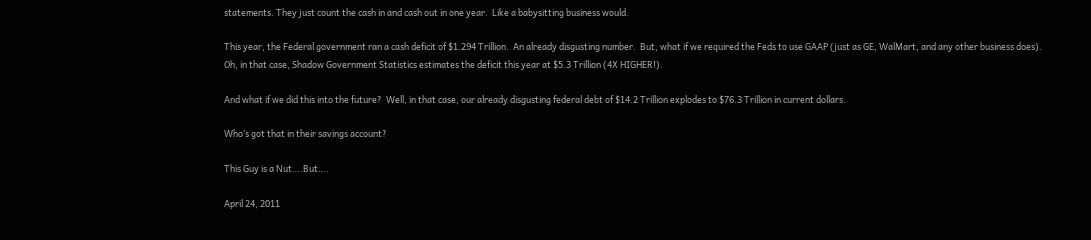statements. They just count the cash in and cash out in one year.  Like a babysitting business would.

This year, the Federal government ran a cash deficit of $1.294 Trillion.  An already disgusting number.  But, what if we required the Feds to use GAAP (just as GE, WalMart, and any other business does).  Oh, in that case, Shadow Government Statistics estimates the deficit this year at $5.3 Trillion (4X HIGHER!).

And what if we did this into the future?  Well, in that case, our already disgusting federal debt of $14.2 Trillion explodes to $76.3 Trillion in current dollars.

Who’s got that in their savings account?

This Guy is a Nut….But….

April 24, 2011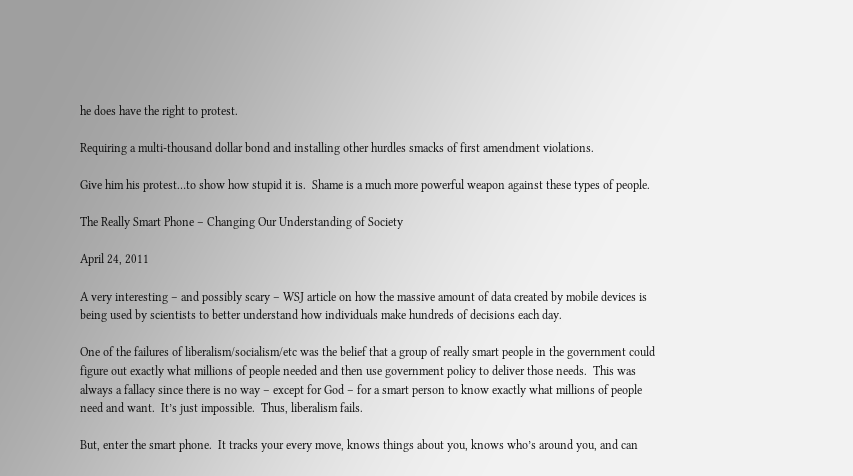he does have the right to protest.

Requiring a multi-thousand dollar bond and installing other hurdles smacks of first amendment violations.

Give him his protest…to show how stupid it is.  Shame is a much more powerful weapon against these types of people.

The Really Smart Phone – Changing Our Understanding of Society

April 24, 2011

A very interesting – and possibly scary – WSJ article on how the massive amount of data created by mobile devices is being used by scientists to better understand how individuals make hundreds of decisions each day.

One of the failures of liberalism/socialism/etc was the belief that a group of really smart people in the government could figure out exactly what millions of people needed and then use government policy to deliver those needs.  This was always a fallacy since there is no way – except for God – for a smart person to know exactly what millions of people need and want.  It’s just impossible.  Thus, liberalism fails.

But, enter the smart phone.  It tracks your every move, knows things about you, knows who’s around you, and can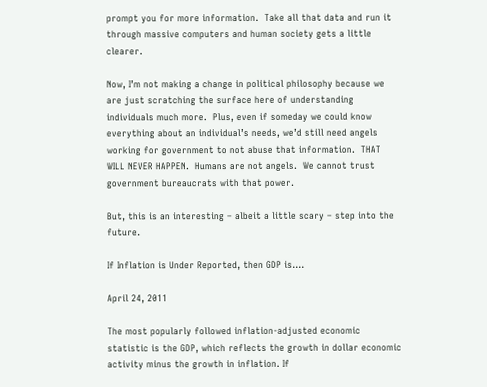prompt you for more information.  Take all that data and run it through massive computers and human society gets a little clearer.

Now, I’m not making a change in political philosophy because we are just scratching the surface here of understanding individuals much more.  Plus, even if someday we could know everything about an individual’s needs, we’d still need angels working for government to not abuse that information.  THAT WILL NEVER HAPPEN.  Humans are not angels.  We cannot trust government bureaucrats with that power.

But, this is an interesting – albeit a little scary – step into the future.

If Inflation is Under Reported, then GDP is….

April 24, 2011

The most popularly followed inflation-adjusted economic statistic is the GDP, which reflects the growth in dollar economic activity minus the growth in inflation. If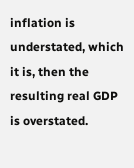inflation is understated, which it is, then the resulting real GDP is overstated.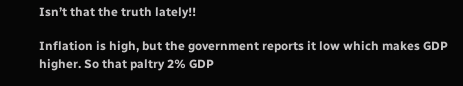Isn’t that the truth lately!!

Inflation is high, but the government reports it low which makes GDP higher. So that paltry 2% GDP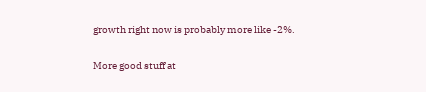growth right now is probably more like -2%.

More good stuff at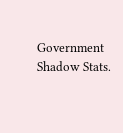Government Shadow Stats.